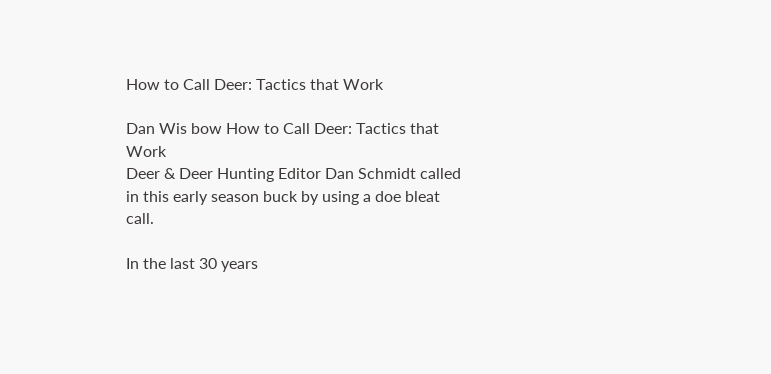How to Call Deer: Tactics that Work

Dan Wis bow How to Call Deer: Tactics that Work
Deer & Deer Hunting Editor Dan Schmidt called in this early season buck by using a doe bleat call.

In the last 30 years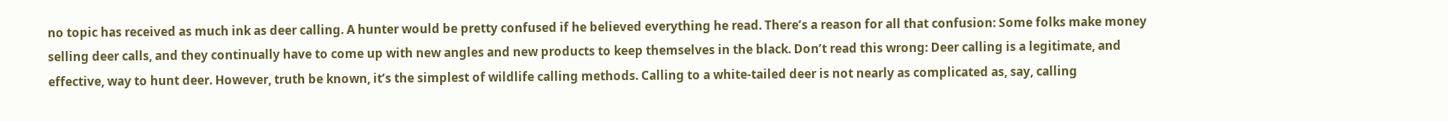no topic has received as much ink as deer calling. A hunter would be pretty confused if he believed everything he read. There’s a reason for all that confusion: Some folks make money selling deer calls, and they continually have to come up with new angles and new products to keep themselves in the black. Don’t read this wrong: Deer calling is a legitimate, and effective, way to hunt deer. However, truth be known, it’s the simplest of wildlife calling methods. Calling to a white-tailed deer is not nearly as complicated as, say, calling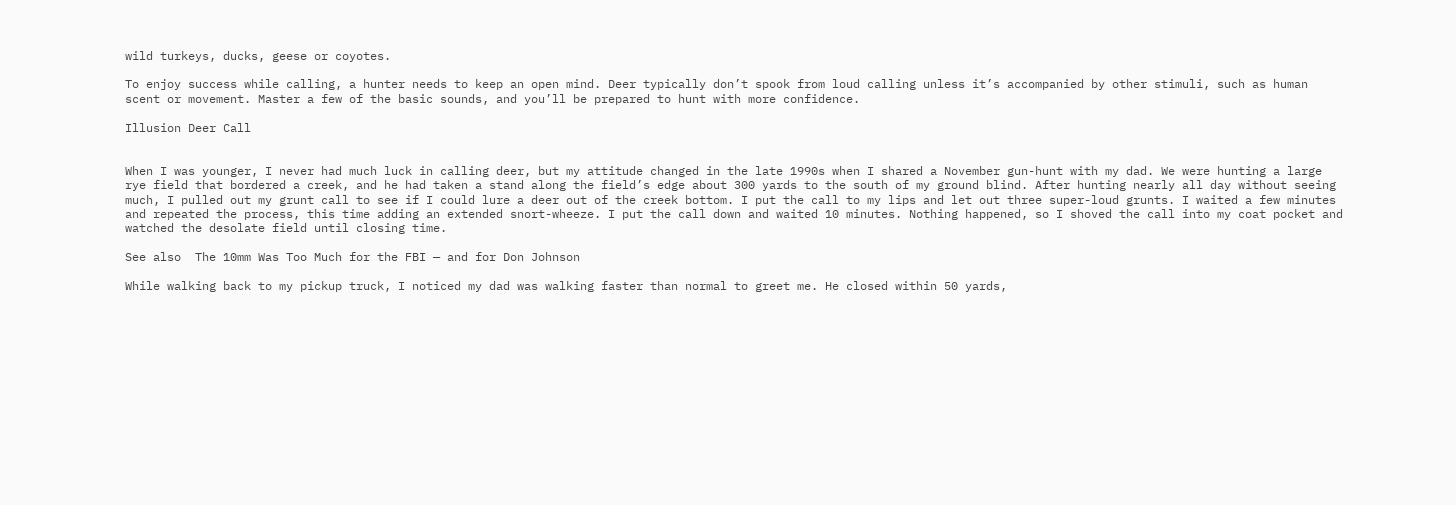wild turkeys, ducks, geese or coyotes.

To enjoy success while calling, a hunter needs to keep an open mind. Deer typically don’t spook from loud calling unless it’s accompanied by other stimuli, such as human scent or movement. Master a few of the basic sounds, and you’ll be prepared to hunt with more confidence.

Illusion Deer Call


When I was younger, I never had much luck in calling deer, but my attitude changed in the late 1990s when I shared a November gun-hunt with my dad. We were hunting a large rye field that bordered a creek, and he had taken a stand along the field’s edge about 300 yards to the south of my ground blind. After hunting nearly all day without seeing much, I pulled out my grunt call to see if I could lure a deer out of the creek bottom. I put the call to my lips and let out three super-loud grunts. I waited a few minutes and repeated the process, this time adding an extended snort-wheeze. I put the call down and waited 10 minutes. Nothing happened, so I shoved the call into my coat pocket and watched the desolate field until closing time.

See also  The 10mm Was Too Much for the FBI — and for Don Johnson

While walking back to my pickup truck, I noticed my dad was walking faster than normal to greet me. He closed within 50 yards,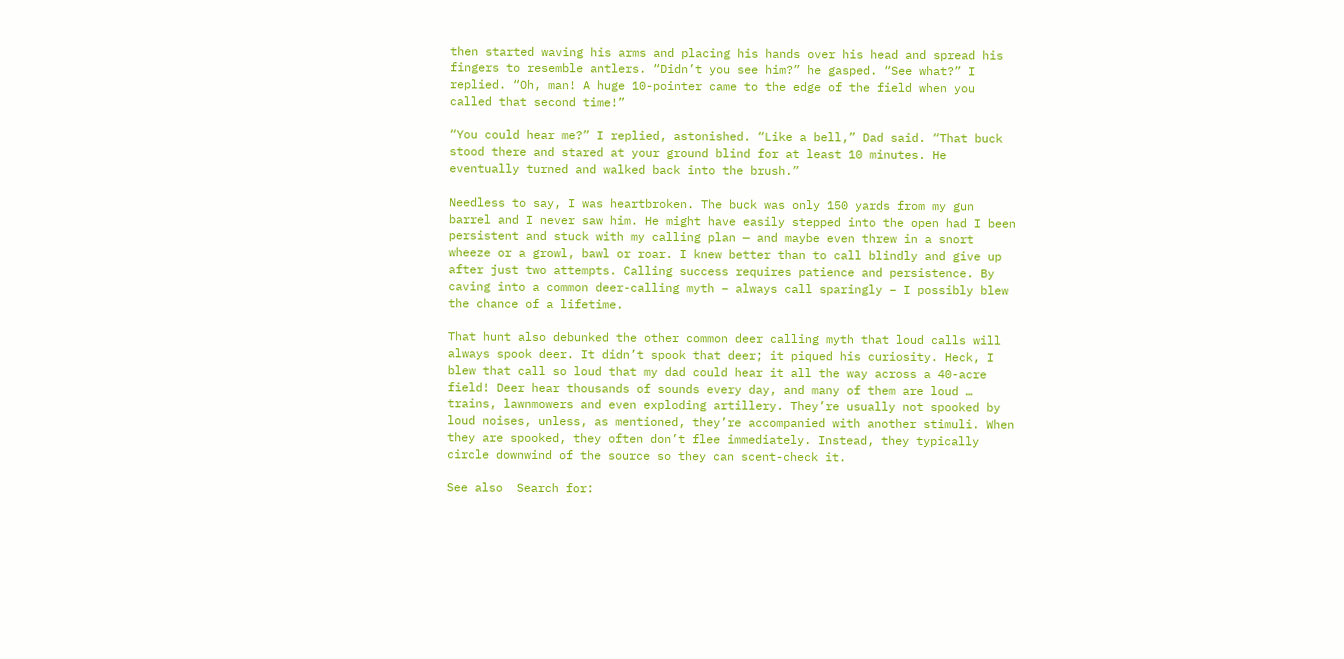then started waving his arms and placing his hands over his head and spread his fingers to resemble antlers. “Didn’t you see him?” he gasped. “See what?” I replied. “Oh, man! A huge 10-pointer came to the edge of the field when you called that second time!”

“You could hear me?” I replied, astonished. “Like a bell,” Dad said. “That buck stood there and stared at your ground blind for at least 10 minutes. He eventually turned and walked back into the brush.”

Needless to say, I was heartbroken. The buck was only 150 yards from my gun barrel and I never saw him. He might have easily stepped into the open had I been persistent and stuck with my calling plan — and maybe even threw in a snort wheeze or a growl, bawl or roar. I knew better than to call blindly and give up after just two attempts. Calling success requires patience and persistence. By caving into a common deer-calling myth – always call sparingly – I possibly blew the chance of a lifetime.

That hunt also debunked the other common deer calling myth that loud calls will always spook deer. It didn’t spook that deer; it piqued his curiosity. Heck, I blew that call so loud that my dad could hear it all the way across a 40-acre field! Deer hear thousands of sounds every day, and many of them are loud … trains, lawnmowers and even exploding artillery. They’re usually not spooked by loud noises, unless, as mentioned, they’re accompanied with another stimuli. When they are spooked, they often don’t flee immediately. Instead, they typically circle downwind of the source so they can scent-check it.

See also  Search for: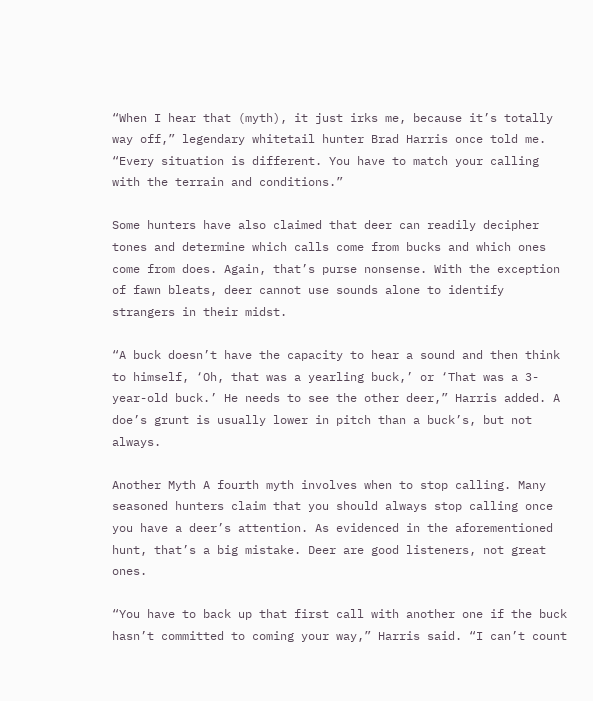“When I hear that (myth), it just irks me, because it’s totally way off,” legendary whitetail hunter Brad Harris once told me. “Every situation is different. You have to match your calling with the terrain and conditions.”

Some hunters have also claimed that deer can readily decipher tones and determine which calls come from bucks and which ones come from does. Again, that’s purse nonsense. With the exception of fawn bleats, deer cannot use sounds alone to identify strangers in their midst.

“A buck doesn’t have the capacity to hear a sound and then think to himself, ‘Oh, that was a yearling buck,’ or ‘That was a 3-year-old buck.’ He needs to see the other deer,” Harris added. A doe’s grunt is usually lower in pitch than a buck’s, but not always.

Another Myth A fourth myth involves when to stop calling. Many seasoned hunters claim that you should always stop calling once you have a deer’s attention. As evidenced in the aforementioned hunt, that’s a big mistake. Deer are good listeners, not great ones.

“You have to back up that first call with another one if the buck hasn’t committed to coming your way,” Harris said. “I can’t count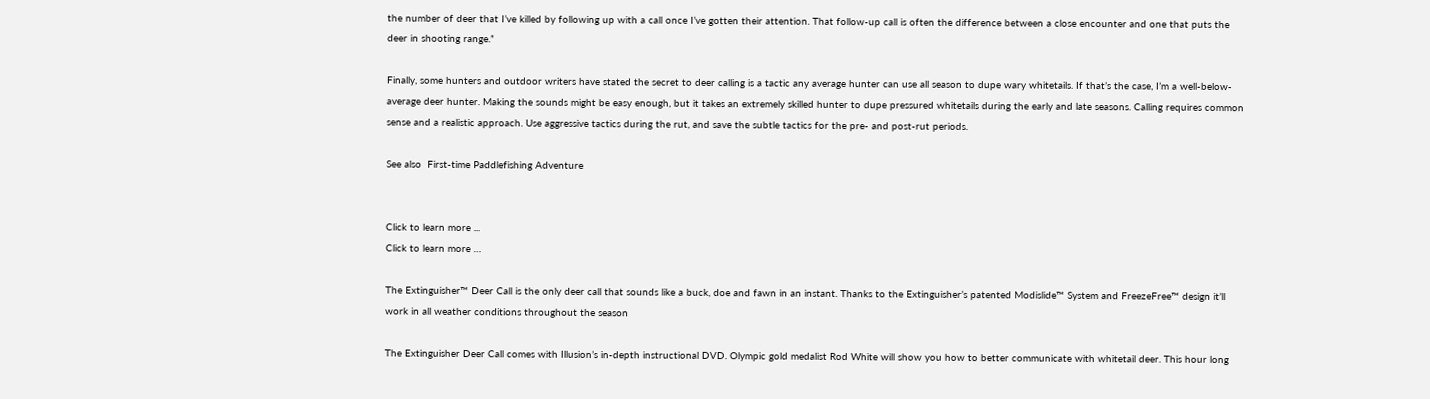the number of deer that I’ve killed by following up with a call once I’ve gotten their attention. That follow-up call is often the difference between a close encounter and one that puts the deer in shooting range.”

Finally, some hunters and outdoor writers have stated the secret to deer calling is a tactic any average hunter can use all season to dupe wary whitetails. If that’s the case, I’m a well-below-average deer hunter. Making the sounds might be easy enough, but it takes an extremely skilled hunter to dupe pressured whitetails during the early and late seasons. Calling requires common sense and a realistic approach. Use aggressive tactics during the rut, and save the subtle tactics for the pre- and post-rut periods.

See also  First-time Paddlefishing Adventure


Click to learn more ...
Click to learn more …

The Extinguisher™ Deer Call is the only deer call that sounds like a buck, doe and fawn in an instant. Thanks to the Extinguisher’s patented Modislide™ System and FreezeFree™ design it’ll work in all weather conditions throughout the season

The Extinguisher Deer Call comes with Illusion’s in-depth instructional DVD. Olympic gold medalist Rod White will show you how to better communicate with whitetail deer. This hour long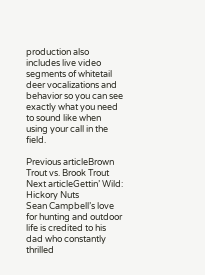production also includes live video segments of whitetail deer vocalizations and behavior so you can see exactly what you need to sound like when using your call in the field.

Previous articleBrown Trout vs. Brook Trout
Next articleGettin’ Wild: Hickory Nuts
Sean Campbell’s love for hunting and outdoor life is credited to his dad who constantly thrilled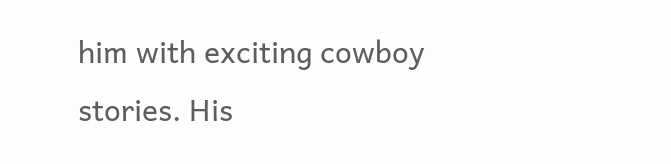him with exciting cowboy stories. His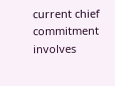current chief commitment involves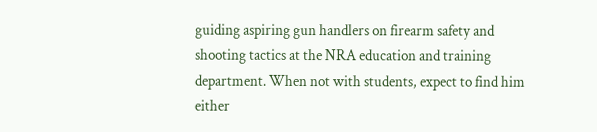guiding aspiring gun handlers on firearm safety and shooting tactics at the NRA education and training department. When not with students, expect to find him either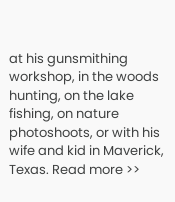at his gunsmithing workshop, in the woods hunting, on the lake fishing, on nature photoshoots, or with his wife and kid in Maverick, Texas. Read more >>